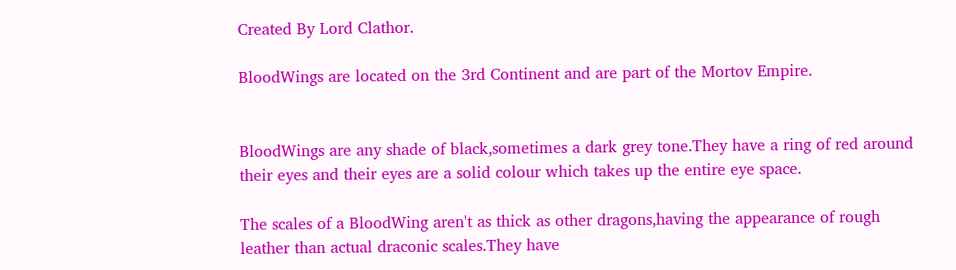Created By Lord Clathor.

BloodWings are located on the 3rd Continent and are part of the Mortov Empire.


BloodWings are any shade of black,sometimes a dark grey tone.They have a ring of red around their eyes and their eyes are a solid colour which takes up the entire eye space.

The scales of a BloodWing aren't as thick as other dragons,having the appearance of rough leather than actual draconic scales.They have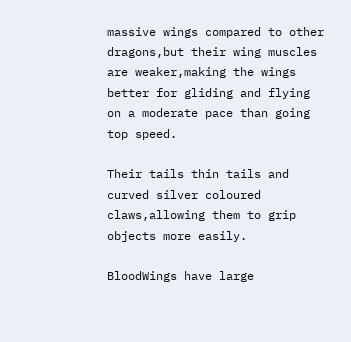massive wings compared to other dragons,but their wing muscles are weaker,making the wings better for gliding and flying on a moderate pace than going top speed.

Their tails thin tails and curved silver coloured claws,allowing them to grip objects more easily.

BloodWings have large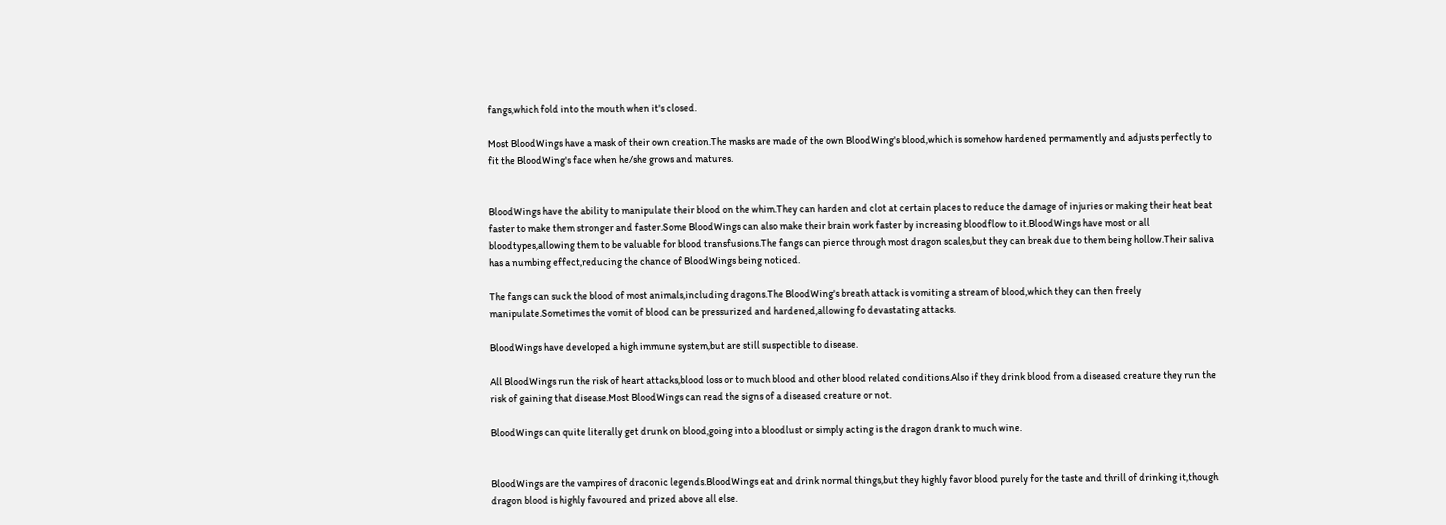fangs,which fold into the mouth when it's closed.

Most BloodWings have a mask of their own creation.The masks are made of the own BloodWing's blood,which is somehow hardened permamently and adjusts perfectly to fit the BloodWing's face when he/she grows and matures.


BloodWings have the ability to manipulate their blood on the whim.They can harden and clot at certain places to reduce the damage of injuries or making their heat beat faster to make them stronger and faster.Some BloodWings can also make their brain work faster by increasing bloodflow to it.BloodWings have most or all bloodtypes,allowing them to be valuable for blood transfusions.The fangs can pierce through most dragon scales,but they can break due to them being hollow.Their saliva has a numbing effect,reducing the chance of BloodWings being noticed.

The fangs can suck the blood of most animals,including dragons.The BloodWing's breath attack is vomiting a stream of blood,which they can then freely manipulate.Sometimes the vomit of blood can be pressurized and hardened,allowing fo devastating attacks.

BloodWings have developed a high immune system,but are still suspectible to disease.

All BloodWings run the risk of heart attacks,blood loss or to much blood and other blood related conditions.Also if they drink blood from a diseased creature they run the risk of gaining that disease.Most BloodWings can read the signs of a diseased creature or not.

BloodWings can quite literally get drunk on blood,going into a bloodlust or simply acting is the dragon drank to much wine.


BloodWings are the vampires of draconic legends.BloodWings eat and drink normal things,but they highly favor blood purely for the taste and thrill of drinking it,though dragon blood is highly favoured and prized above all else.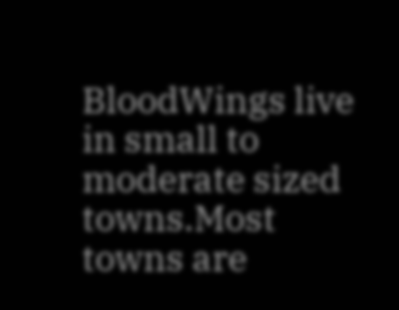BloodWings live in small to moderate sized towns.Most towns are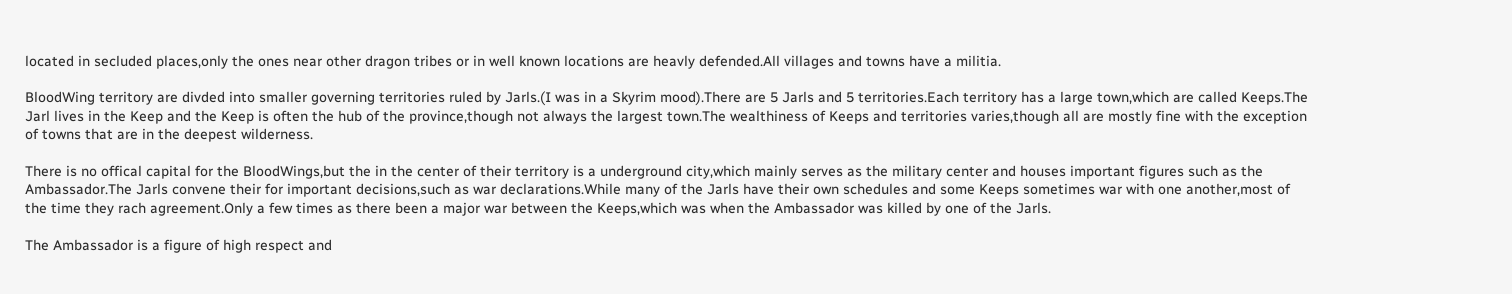located in secluded places,only the ones near other dragon tribes or in well known locations are heavly defended.All villages and towns have a militia.

BloodWing territory are divded into smaller governing territories ruled by Jarls.(I was in a Skyrim mood).There are 5 Jarls and 5 territories.Each territory has a large town,which are called Keeps.The Jarl lives in the Keep and the Keep is often the hub of the province,though not always the largest town.The wealthiness of Keeps and territories varies,though all are mostly fine with the exception of towns that are in the deepest wilderness.

There is no offical capital for the BloodWings,but the in the center of their territory is a underground city,which mainly serves as the military center and houses important figures such as the Ambassador.The Jarls convene their for important decisions,such as war declarations.While many of the Jarls have their own schedules and some Keeps sometimes war with one another,most of the time they rach agreement.Only a few times as there been a major war between the Keeps,which was when the Ambassador was killed by one of the Jarls.

The Ambassador is a figure of high respect and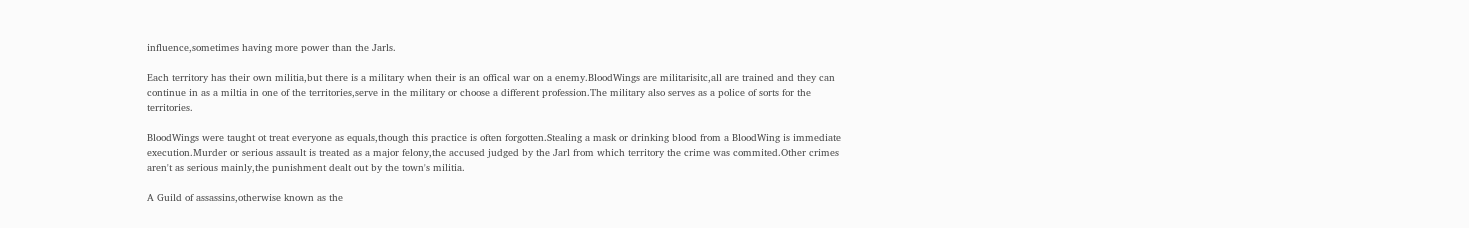influence,sometimes having more power than the Jarls.

Each territory has their own militia,but there is a military when their is an offical war on a enemy.BloodWings are militarisitc,all are trained and they can continue in as a miltia in one of the territories,serve in the military or choose a different profession.The military also serves as a police of sorts for the territories.

BloodWings were taught ot treat everyone as equals,though this practice is often forgotten.Stealing a mask or drinking blood from a BloodWing is immediate execution.Murder or serious assault is treated as a major felony,the accused judged by the Jarl from which territory the crime was commited.Other crimes aren't as serious mainly,the punishment dealt out by the town's militia.

A Guild of assassins,otherwise known as the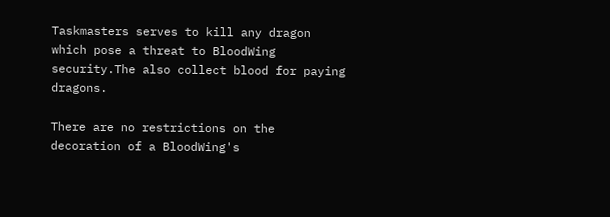Taskmasters serves to kill any dragon which pose a threat to BloodWing security.The also collect blood for paying dragons.

There are no restrictions on the decoration of a BloodWing's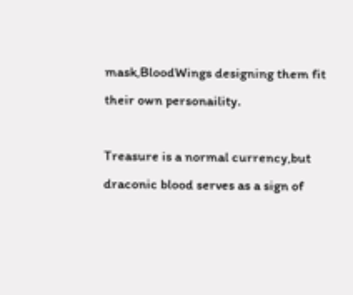mask,BloodWings designing them fit their own personaility.

Treasure is a normal currency,but draconic blood serves as a sign of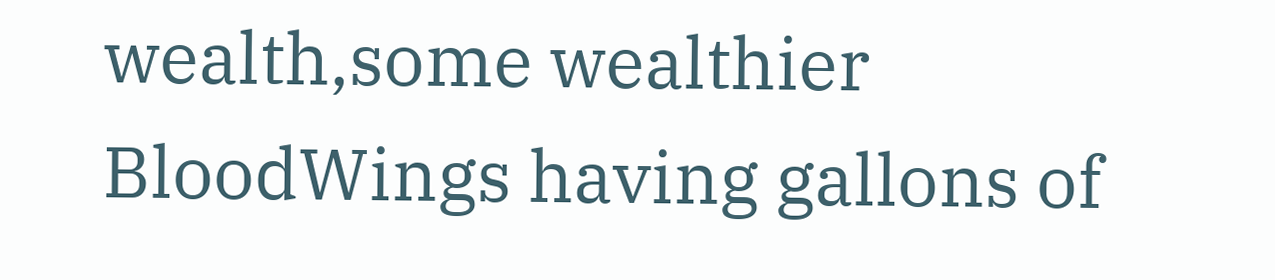wealth,some wealthier BloodWings having gallons of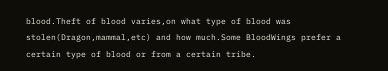blood.Theft of blood varies,on what type of blood was stolen(Dragon,mammal,etc) and how much.Some BloodWings prefer a certain type of blood or from a certain tribe.